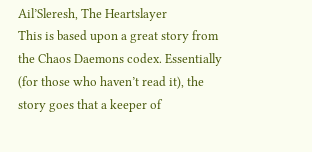Ail’Sleresh, The Heartslayer
This is based upon a great story from the Chaos Daemons codex. Essentially (for those who haven’t read it), the story goes that a keeper of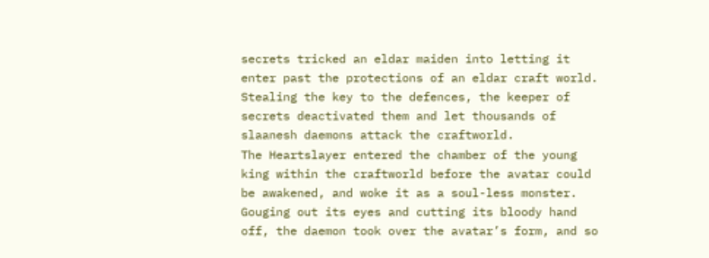secrets tricked an eldar maiden into letting it enter past the protections of an eldar craft world. Stealing the key to the defences, the keeper of secrets deactivated them and let thousands of slaanesh daemons attack the craftworld.
The Heartslayer entered the chamber of the young king within the craftworld before the avatar could be awakened, and woke it as a soul-less monster. Gouging out its eyes and cutting its bloody hand off, the daemon took over the avatar’s form, and so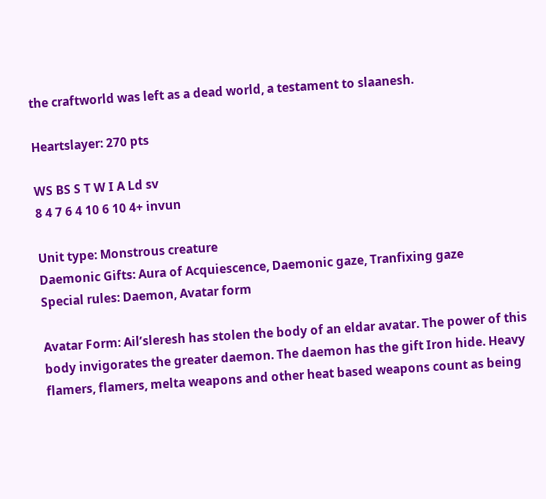the craftworld was left as a dead world, a testament to slaanesh.

Heartslayer: 270 pts

WS BS S T W I A Ld sv
8 4 7 6 4 10 6 10 4+ invun

Unit type: Monstrous creature
Daemonic Gifts: Aura of Acquiescence, Daemonic gaze, Tranfixing gaze
Special rules: Daemon, Avatar form

Avatar Form: Ail’sleresh has stolen the body of an eldar avatar. The power of this body invigorates the greater daemon. The daemon has the gift Iron hide. Heavy flamers, flamers, melta weapons and other heat based weapons count as being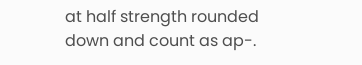at half strength rounded down and count as ap-.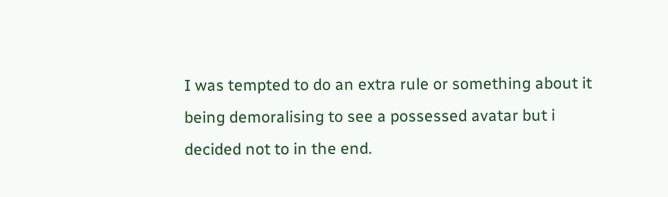I was tempted to do an extra rule or something about it being demoralising to see a possessed avatar but i decided not to in the end.